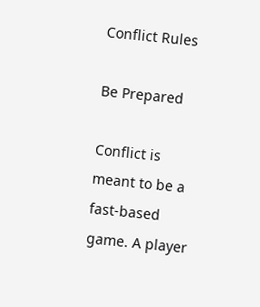Conflict Rules

Be Prepared

Conflict is meant to be a fast-based game. A player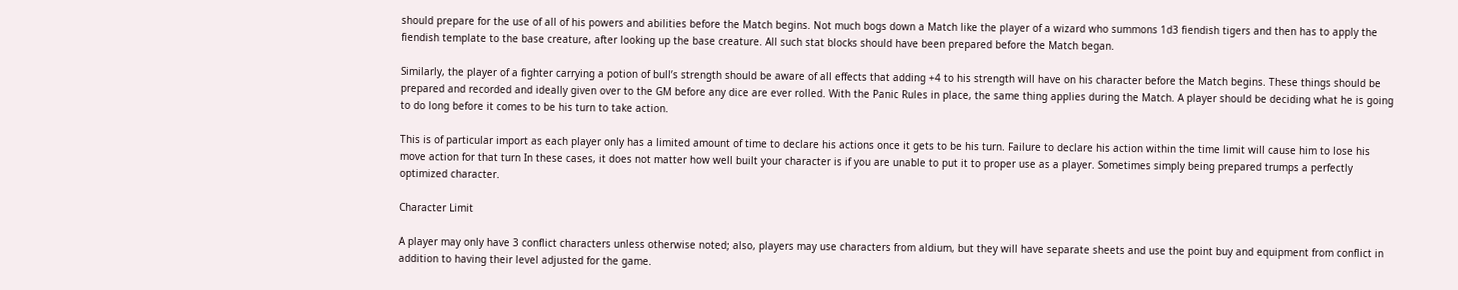should prepare for the use of all of his powers and abilities before the Match begins. Not much bogs down a Match like the player of a wizard who summons 1d3 fiendish tigers and then has to apply the fiendish template to the base creature, after looking up the base creature. All such stat blocks should have been prepared before the Match began.

Similarly, the player of a fighter carrying a potion of bull’s strength should be aware of all effects that adding +4 to his strength will have on his character before the Match begins. These things should be prepared and recorded and ideally given over to the GM before any dice are ever rolled. With the Panic Rules in place, the same thing applies during the Match. A player should be deciding what he is going to do long before it comes to be his turn to take action.

This is of particular import as each player only has a limited amount of time to declare his actions once it gets to be his turn. Failure to declare his action within the time limit will cause him to lose his move action for that turn In these cases, it does not matter how well built your character is if you are unable to put it to proper use as a player. Sometimes simply being prepared trumps a perfectly optimized character.

Character Limit

A player may only have 3 conflict characters unless otherwise noted; also, players may use characters from aldium, but they will have separate sheets and use the point buy and equipment from conflict in addition to having their level adjusted for the game.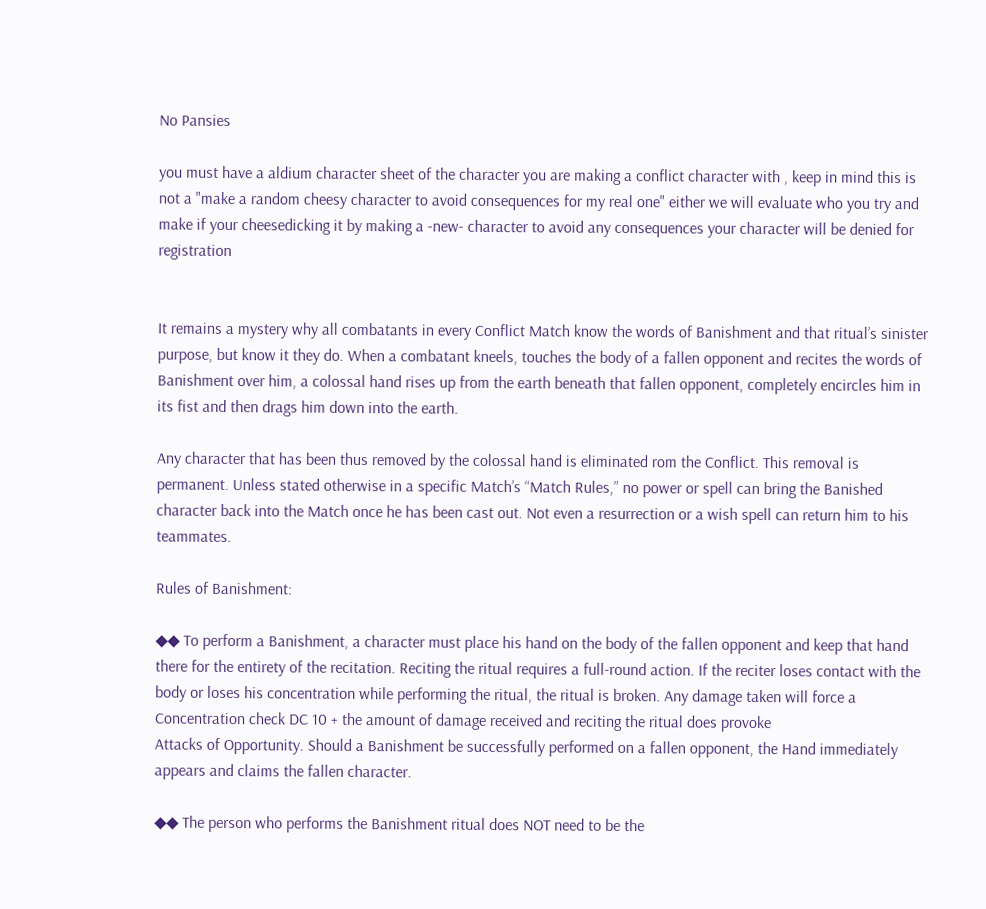No Pansies

you must have a aldium character sheet of the character you are making a conflict character with , keep in mind this is not a "make a random cheesy character to avoid consequences for my real one" either we will evaluate who you try and make if your cheesedicking it by making a -new- character to avoid any consequences your character will be denied for registration


It remains a mystery why all combatants in every Conflict Match know the words of Banishment and that ritual’s sinister purpose, but know it they do. When a combatant kneels, touches the body of a fallen opponent and recites the words of Banishment over him, a colossal hand rises up from the earth beneath that fallen opponent, completely encircles him in its fist and then drags him down into the earth.

Any character that has been thus removed by the colossal hand is eliminated rom the Conflict. This removal is permanent. Unless stated otherwise in a specific Match’s “Match Rules,” no power or spell can bring the Banished character back into the Match once he has been cast out. Not even a resurrection or a wish spell can return him to his teammates.

Rules of Banishment:

◆◆ To perform a Banishment, a character must place his hand on the body of the fallen opponent and keep that hand there for the entirety of the recitation. Reciting the ritual requires a full-round action. If the reciter loses contact with the body or loses his concentration while performing the ritual, the ritual is broken. Any damage taken will force a Concentration check DC 10 + the amount of damage received and reciting the ritual does provoke
Attacks of Opportunity. Should a Banishment be successfully performed on a fallen opponent, the Hand immediately appears and claims the fallen character.

◆◆ The person who performs the Banishment ritual does NOT need to be the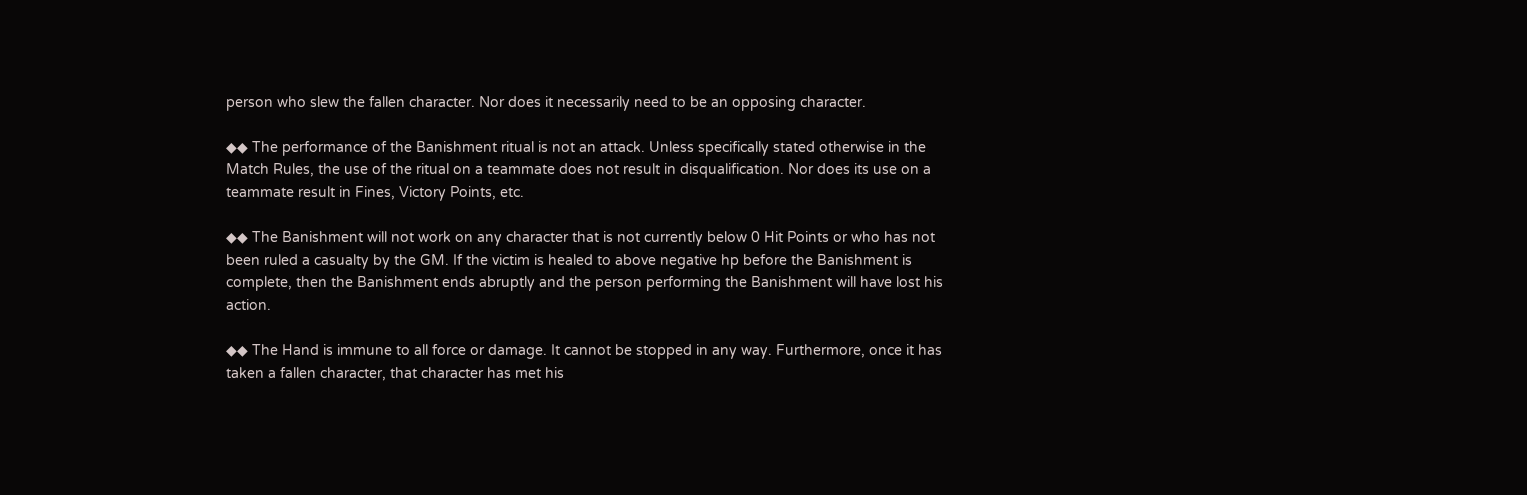person who slew the fallen character. Nor does it necessarily need to be an opposing character.

◆◆ The performance of the Banishment ritual is not an attack. Unless specifically stated otherwise in the Match Rules, the use of the ritual on a teammate does not result in disqualification. Nor does its use on a teammate result in Fines, Victory Points, etc.

◆◆ The Banishment will not work on any character that is not currently below 0 Hit Points or who has not been ruled a casualty by the GM. If the victim is healed to above negative hp before the Banishment is complete, then the Banishment ends abruptly and the person performing the Banishment will have lost his action.

◆◆ The Hand is immune to all force or damage. It cannot be stopped in any way. Furthermore, once it has taken a fallen character, that character has met his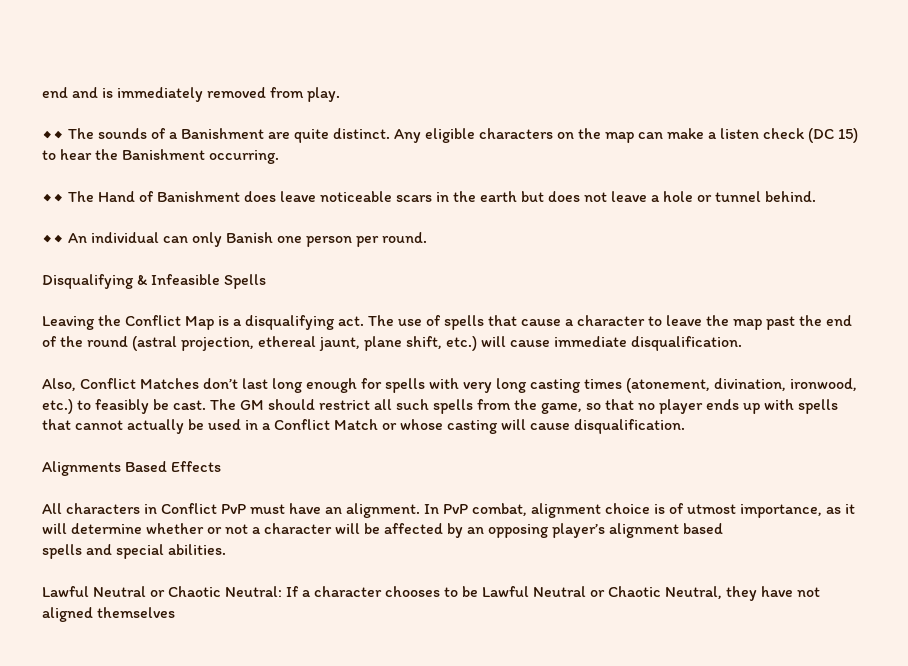end and is immediately removed from play.

◆◆ The sounds of a Banishment are quite distinct. Any eligible characters on the map can make a listen check (DC 15) to hear the Banishment occurring.

◆◆ The Hand of Banishment does leave noticeable scars in the earth but does not leave a hole or tunnel behind.

◆◆ An individual can only Banish one person per round.

Disqualifying & Infeasible Spells

Leaving the Conflict Map is a disqualifying act. The use of spells that cause a character to leave the map past the end of the round (astral projection, ethereal jaunt, plane shift, etc.) will cause immediate disqualification.

Also, Conflict Matches don’t last long enough for spells with very long casting times (atonement, divination, ironwood, etc.) to feasibly be cast. The GM should restrict all such spells from the game, so that no player ends up with spells that cannot actually be used in a Conflict Match or whose casting will cause disqualification.

Alignments Based Effects

All characters in Conflict PvP must have an alignment. In PvP combat, alignment choice is of utmost importance, as it will determine whether or not a character will be affected by an opposing player’s alignment based
spells and special abilities.

Lawful Neutral or Chaotic Neutral: If a character chooses to be Lawful Neutral or Chaotic Neutral, they have not aligned themselves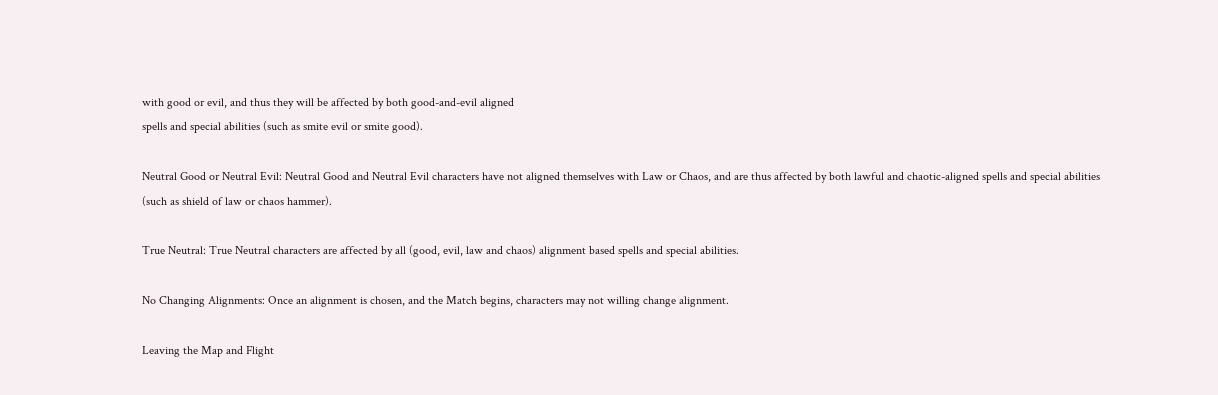with good or evil, and thus they will be affected by both good-and-evil aligned
spells and special abilities (such as smite evil or smite good).

Neutral Good or Neutral Evil: Neutral Good and Neutral Evil characters have not aligned themselves with Law or Chaos, and are thus affected by both lawful and chaotic-aligned spells and special abilities
(such as shield of law or chaos hammer).

True Neutral: True Neutral characters are affected by all (good, evil, law and chaos) alignment based spells and special abilities.

No Changing Alignments: Once an alignment is chosen, and the Match begins, characters may not willing change alignment.

Leaving the Map and Flight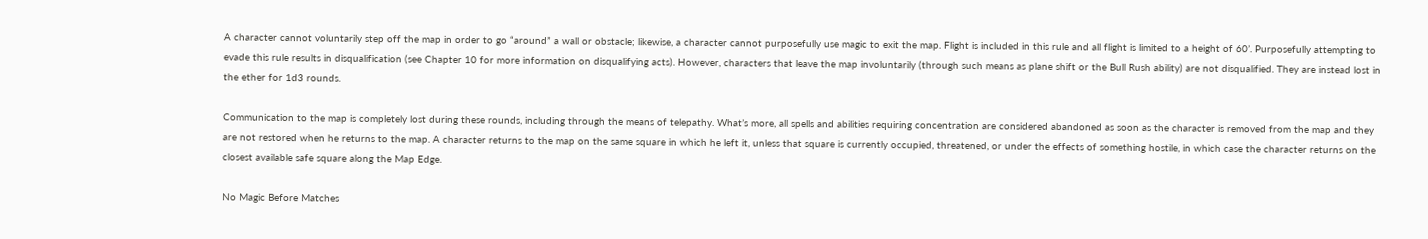A character cannot voluntarily step off the map in order to go “around” a wall or obstacle; likewise, a character cannot purposefully use magic to exit the map. Flight is included in this rule and all flight is limited to a height of 60’. Purposefully attempting to evade this rule results in disqualification (see Chapter 10 for more information on disqualifying acts). However, characters that leave the map involuntarily (through such means as plane shift or the Bull Rush ability) are not disqualified. They are instead lost in the ether for 1d3 rounds.

Communication to the map is completely lost during these rounds, including through the means of telepathy. What’s more, all spells and abilities requiring concentration are considered abandoned as soon as the character is removed from the map and they are not restored when he returns to the map. A character returns to the map on the same square in which he left it, unless that square is currently occupied, threatened, or under the effects of something hostile, in which case the character returns on the closest available safe square along the Map Edge.

No Magic Before Matches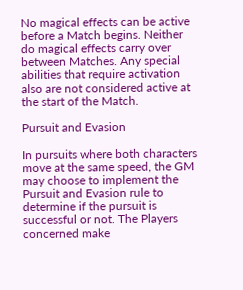No magical effects can be active before a Match begins. Neither do magical effects carry over between Matches. Any special abilities that require activation also are not considered active at the start of the Match.

Pursuit and Evasion

In pursuits where both characters move at the same speed, the GM may choose to implement the Pursuit and Evasion rule to determine if the pursuit is successful or not. The Players concerned make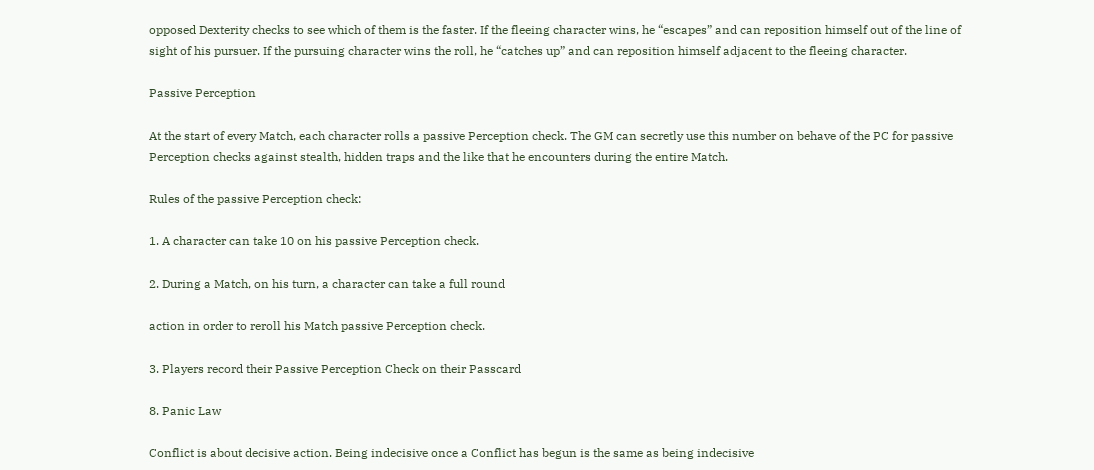opposed Dexterity checks to see which of them is the faster. If the fleeing character wins, he “escapes” and can reposition himself out of the line of sight of his pursuer. If the pursuing character wins the roll, he “catches up” and can reposition himself adjacent to the fleeing character.

Passive Perception

At the start of every Match, each character rolls a passive Perception check. The GM can secretly use this number on behave of the PC for passive Perception checks against stealth, hidden traps and the like that he encounters during the entire Match.

Rules of the passive Perception check:

1. A character can take 10 on his passive Perception check.

2. During a Match, on his turn, a character can take a full round

action in order to reroll his Match passive Perception check.

3. Players record their Passive Perception Check on their Passcard

8. Panic Law

Conflict is about decisive action. Being indecisive once a Conflict has begun is the same as being indecisive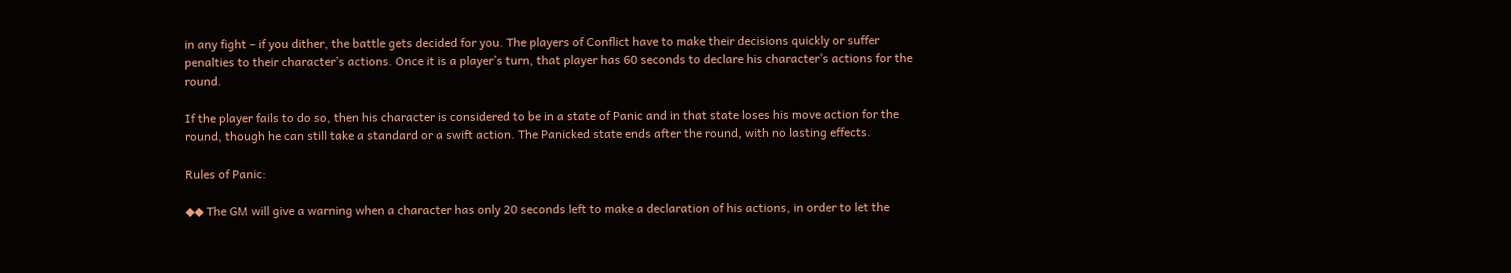in any fight – if you dither, the battle gets decided for you. The players of Conflict have to make their decisions quickly or suffer penalties to their character’s actions. Once it is a player’s turn, that player has 60 seconds to declare his character’s actions for the round.

If the player fails to do so, then his character is considered to be in a state of Panic and in that state loses his move action for the round, though he can still take a standard or a swift action. The Panicked state ends after the round, with no lasting effects.

Rules of Panic:

◆◆ The GM will give a warning when a character has only 20 seconds left to make a declaration of his actions, in order to let the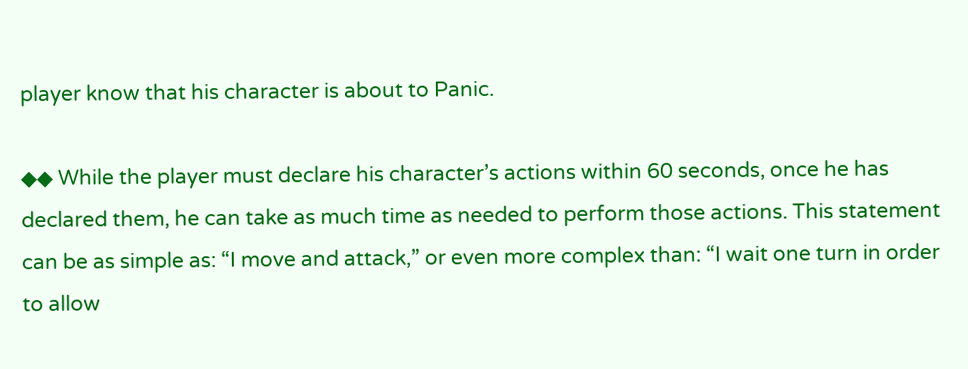player know that his character is about to Panic.

◆◆ While the player must declare his character’s actions within 60 seconds, once he has declared them, he can take as much time as needed to perform those actions. This statement can be as simple as: “I move and attack,” or even more complex than: “I wait one turn in order to allow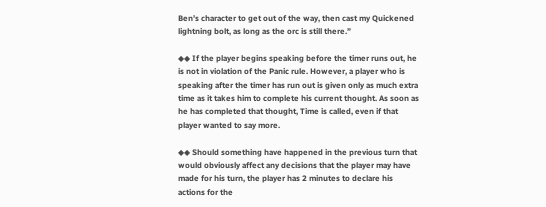Ben’s character to get out of the way, then cast my Quickened lightning bolt, as long as the orc is still there.”

◆◆ If the player begins speaking before the timer runs out, he is not in violation of the Panic rule. However, a player who is speaking after the timer has run out is given only as much extra time as it takes him to complete his current thought. As soon as he has completed that thought, Time is called, even if that player wanted to say more.

◆◆ Should something have happened in the previous turn that would obviously affect any decisions that the player may have made for his turn, the player has 2 minutes to declare his actions for the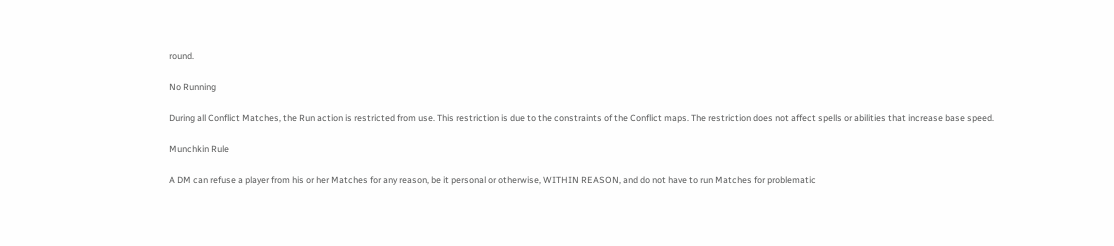round.

No Running

During all Conflict Matches, the Run action is restricted from use. This restriction is due to the constraints of the Conflict maps. The restriction does not affect spells or abilities that increase base speed.

Munchkin Rule

A DM can refuse a player from his or her Matches for any reason, be it personal or otherwise, WITHIN REASON, and do not have to run Matches for problematic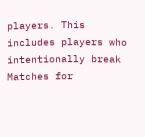players. This includes players who intentionally break Matches for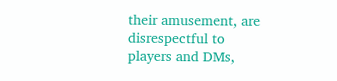their amusement, are disrespectful to players and DMs,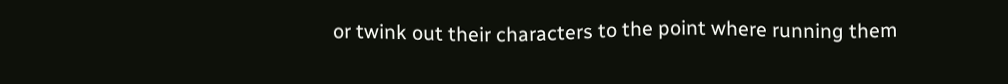or twink out their characters to the point where running them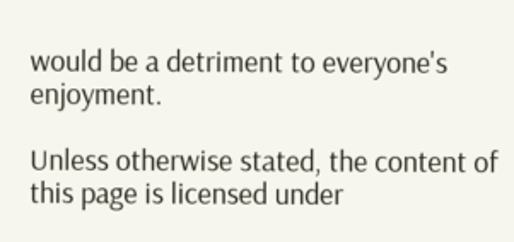would be a detriment to everyone's enjoyment.

Unless otherwise stated, the content of this page is licensed under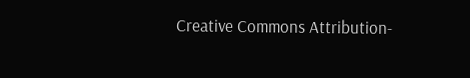Creative Commons Attribution-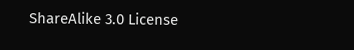ShareAlike 3.0 License